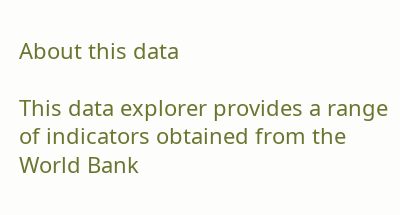About this data

This data explorer provides a range of indicators obtained from the World Bank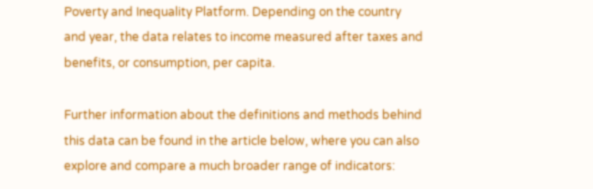Poverty and Inequality Platform. Depending on the country and year, the data relates to income measured after taxes and benefits, or consumption, per capita.

Further information about the definitions and methods behind this data can be found in the article below, where you can also explore and compare a much broader range of indicators: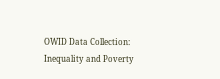OWID Data Collection: Inequality and Poverty